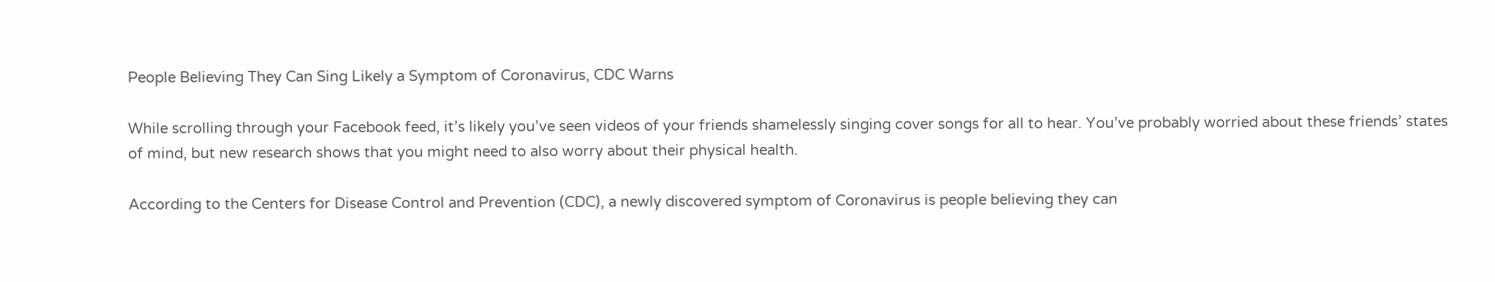People Believing They Can Sing Likely a Symptom of Coronavirus, CDC Warns

While scrolling through your Facebook feed, it’s likely you’ve seen videos of your friends shamelessly singing cover songs for all to hear. You’ve probably worried about these friends’ states of mind, but new research shows that you might need to also worry about their physical health.

According to the Centers for Disease Control and Prevention (CDC), a newly discovered symptom of Coronavirus is people believing they can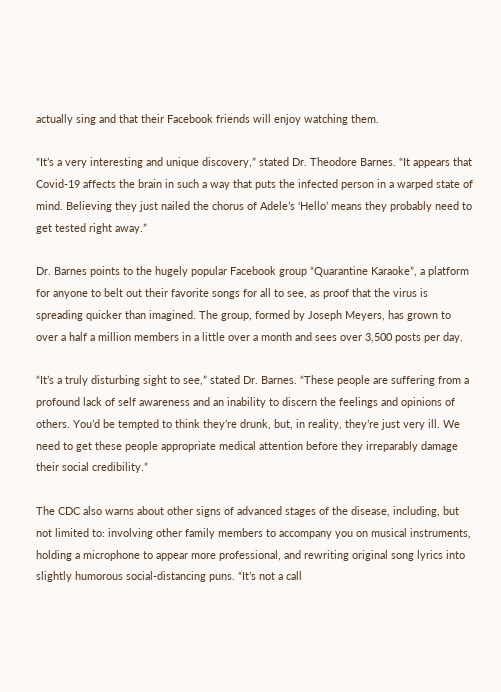actually sing and that their Facebook friends will enjoy watching them.

“It’s a very interesting and unique discovery,” stated Dr. Theodore Barnes. “It appears that Covid-19 affects the brain in such a way that puts the infected person in a warped state of mind. Believing they just nailed the chorus of Adele’s ‘Hello’ means they probably need to get tested right away.”

Dr. Barnes points to the hugely popular Facebook group “Quarantine Karaoke”, a platform for anyone to belt out their favorite songs for all to see, as proof that the virus is spreading quicker than imagined. The group, formed by Joseph Meyers, has grown to over a half a million members in a little over a month and sees over 3,500 posts per day.

“It’s a truly disturbing sight to see,” stated Dr. Barnes. “These people are suffering from a profound lack of self awareness and an inability to discern the feelings and opinions of others. You’d be tempted to think they’re drunk, but, in reality, they’re just very ill. We need to get these people appropriate medical attention before they irreparably damage their social credibility.”

The CDC also warns about other signs of advanced stages of the disease, including, but not limited to: involving other family members to accompany you on musical instruments, holding a microphone to appear more professional, and rewriting original song lyrics into slightly humorous social-distancing puns. “It’s not a call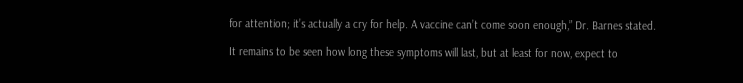for attention; it’s actually a cry for help. A vaccine can’t come soon enough,” Dr. Barnes stated.

It remains to be seen how long these symptoms will last, but at least for now, expect to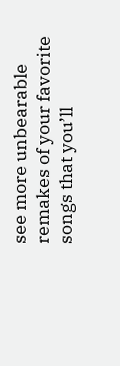see more unbearable remakes of your favorite songs that you’ll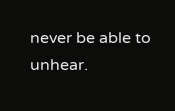never be able to unhear.